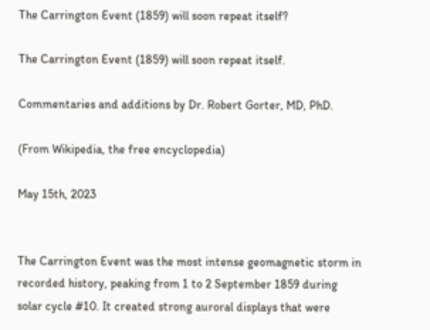The Carrington Event (1859) will soon repeat itself?

The Carrington Event (1859) will soon repeat itself.

Commentaries and additions by Dr. Robert Gorter, MD, PhD.

(From Wikipedia, the free encyclopedia)

May 15th, 2023


The Carrington Event was the most intense geomagnetic storm in recorded history, peaking from 1 to 2 September 1859 during solar cycle #10. It created strong auroral displays that were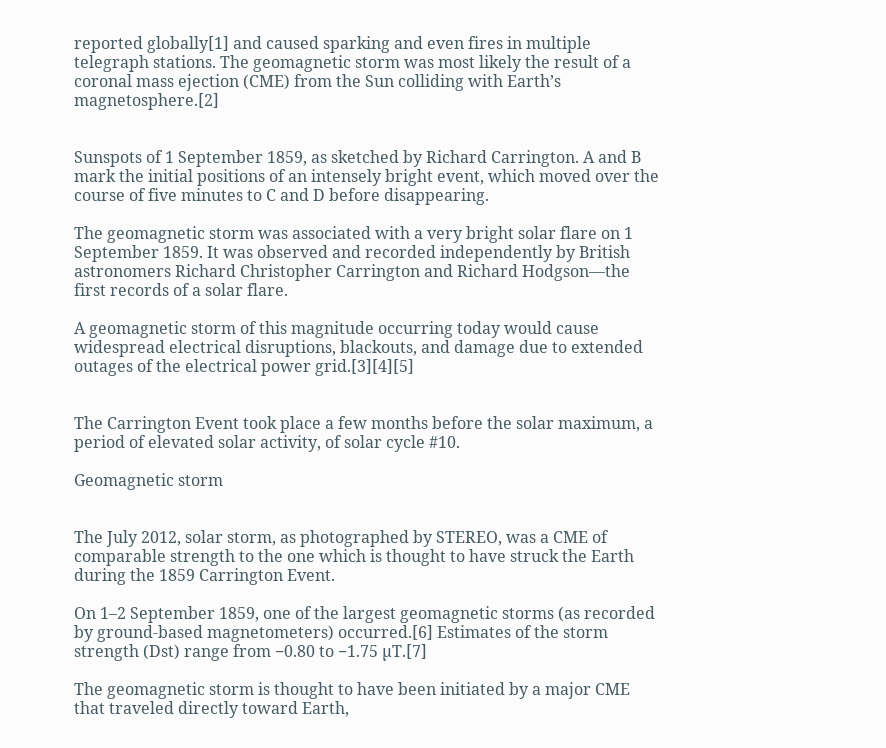reported globally[1] and caused sparking and even fires in multiple telegraph stations. The geomagnetic storm was most likely the result of a coronal mass ejection (CME) from the Sun colliding with Earth’s magnetosphere.[2]


Sunspots of 1 September 1859, as sketched by Richard Carrington. A and B mark the initial positions of an intensely bright event, which moved over the course of five minutes to C and D before disappearing.

The geomagnetic storm was associated with a very bright solar flare on 1 September 1859. It was observed and recorded independently by British astronomers Richard Christopher Carrington and Richard Hodgson—the first records of a solar flare.

A geomagnetic storm of this magnitude occurring today would cause widespread electrical disruptions, blackouts, and damage due to extended outages of the electrical power grid.[3][4][5]


The Carrington Event took place a few months before the solar maximum, a period of elevated solar activity, of solar cycle #10.

Geomagnetic storm


The July 2012, solar storm, as photographed by STEREO, was a CME of comparable strength to the one which is thought to have struck the Earth during the 1859 Carrington Event.

On 1–2 September 1859, one of the largest geomagnetic storms (as recorded by ground-based magnetometers) occurred.[6] Estimates of the storm strength (Dst) range from −0.80 to −1.75 µT.[7]

The geomagnetic storm is thought to have been initiated by a major CME that traveled directly toward Earth,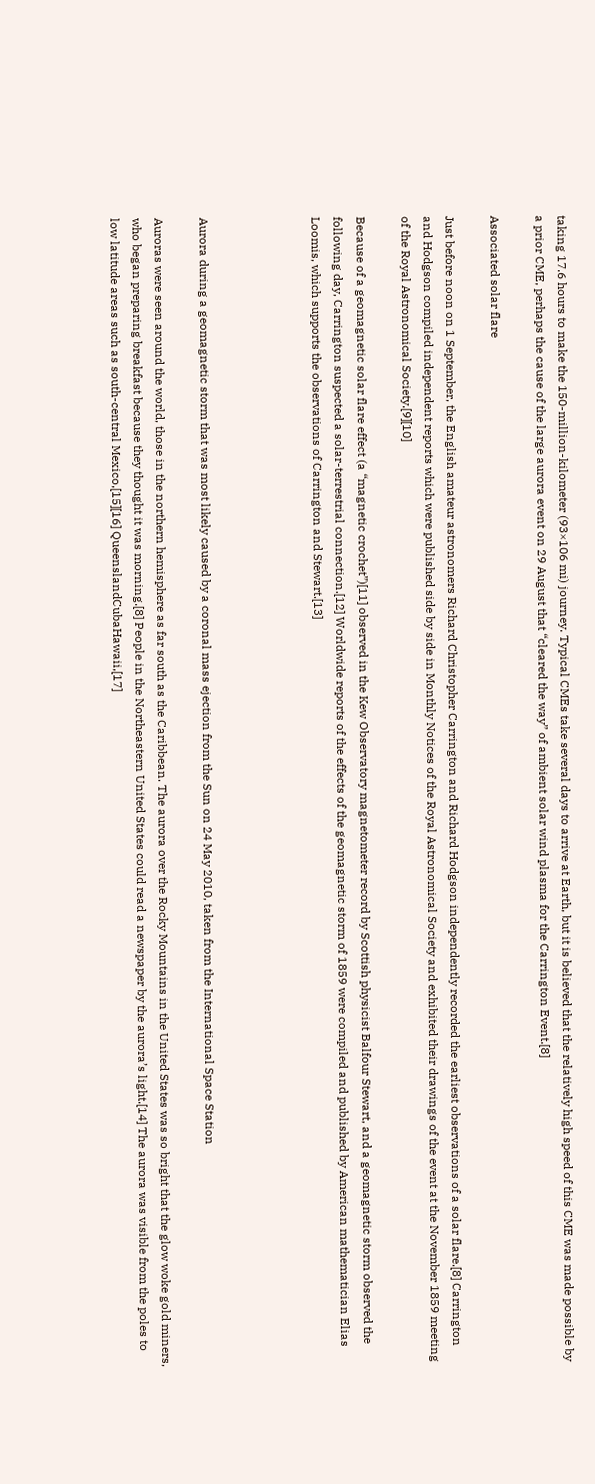taking 17.6 hours to make the 150-million-kilometer (93×106 mi) journey. Typical CMEs take several days to arrive at Earth, but it is believed that the relatively high speed of this CME was made possible by a prior CME, perhaps the cause of the large aurora event on 29 August that “cleared the way” of ambient solar wind plasma for the Carrington Event.[8]

Associated solar flare

Just before noon on 1 September, the English amateur astronomers Richard Christopher Carrington and Richard Hodgson independently recorded the earliest observations of a solar flare.[8] Carrington and Hodgson compiled independent reports which were published side by side in Monthly Notices of the Royal Astronomical Society and exhibited their drawings of the event at the November 1859 meeting of the Royal Astronomical Society.[9][10]

Because of a geomagnetic solar flare effect (a “magnetic crochet”)[11] observed in the Kew Observatory magnetometer record by Scottish physicist Balfour Stewart, and a geomagnetic storm observed the following day, Carrington suspected a solar-terrestrial connection.[12] Worldwide reports of the effects of the geomagnetic storm of 1859 were compiled and published by American mathematician Elias Loomis, which supports the observations of Carrington and Stewart.[13]




Aurora during a geomagnetic storm that was most likely caused by a coronal mass ejection from the Sun on 24 May 2010, taken from the International Space Station

Auroras were seen around the world, those in the northern hemisphere as far south as the Caribbean. The aurora over the Rocky Mountains in the United States was so bright that the glow woke gold miners, who began preparing breakfast because they thought it was morning.[8] People in the Northeastern United States could read a newspaper by the aurora’s light.[14] The aurora was visible from the poles to low latitude areas such as south-central Mexico,[15][16] QueenslandCubaHawaii,[17]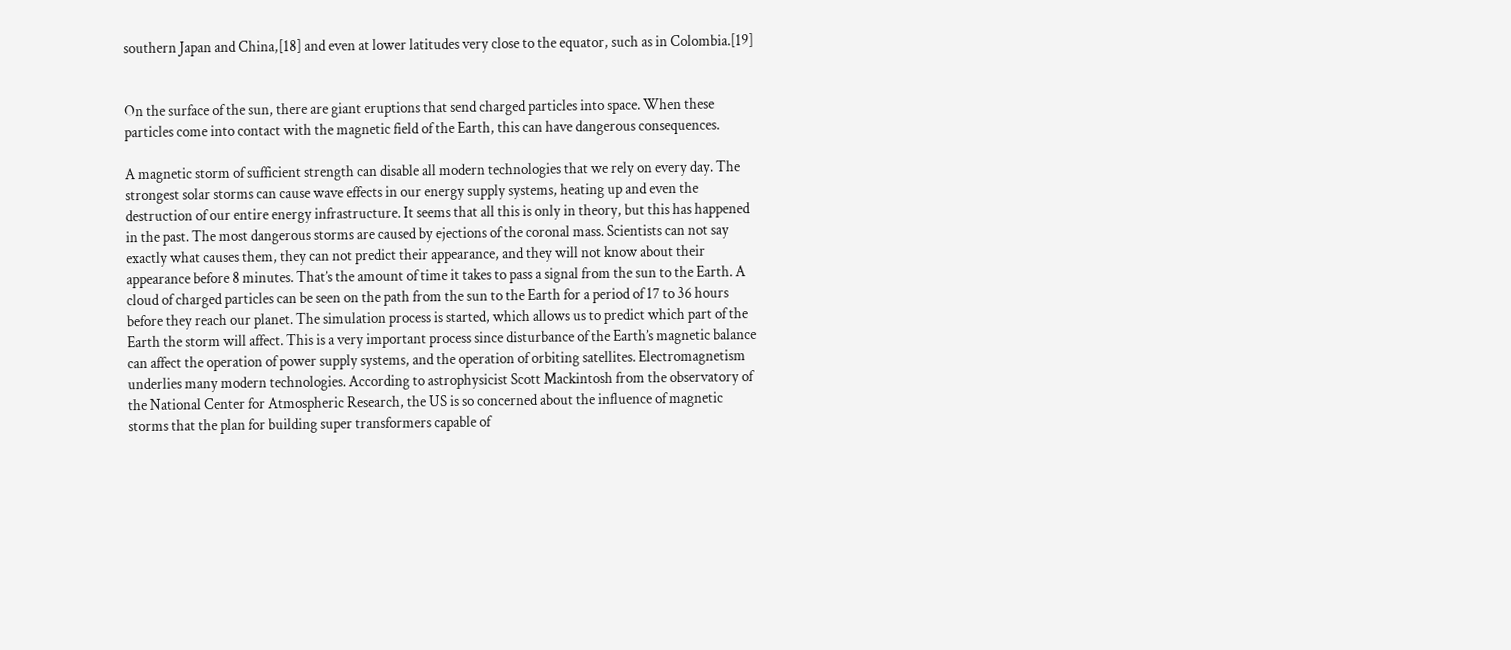southern Japan and China,[18] and even at lower latitudes very close to the equator, such as in Colombia.[19]


On the surface of the sun, there are giant eruptions that send charged particles into space. When these particles come into contact with the magnetic field of the Earth, this can have dangerous consequences.

A magnetic storm of sufficient strength can disable all modern technologies that we rely on every day. The strongest solar storms can cause wave effects in our energy supply systems, heating up and even the destruction of our entire energy infrastructure. It seems that all this is only in theory, but this has happened in the past. The most dangerous storms are caused by ejections of the coronal mass. Scientists can not say exactly what causes them, they can not predict their appearance, and they will not know about their appearance before 8 minutes. That’s the amount of time it takes to pass a signal from the sun to the Earth. A cloud of charged particles can be seen on the path from the sun to the Earth for a period of 17 to 36 hours before they reach our planet. The simulation process is started, which allows us to predict which part of the Earth the storm will affect. This is a very important process since disturbance of the Earth’s magnetic balance can affect the operation of power supply systems, and the operation of orbiting satellites. Electromagnetism underlies many modern technologies. According to astrophysicist Scott Mackintosh from the observatory of the National Center for Atmospheric Research, the US is so concerned about the influence of magnetic storms that the plan for building super transformers capable of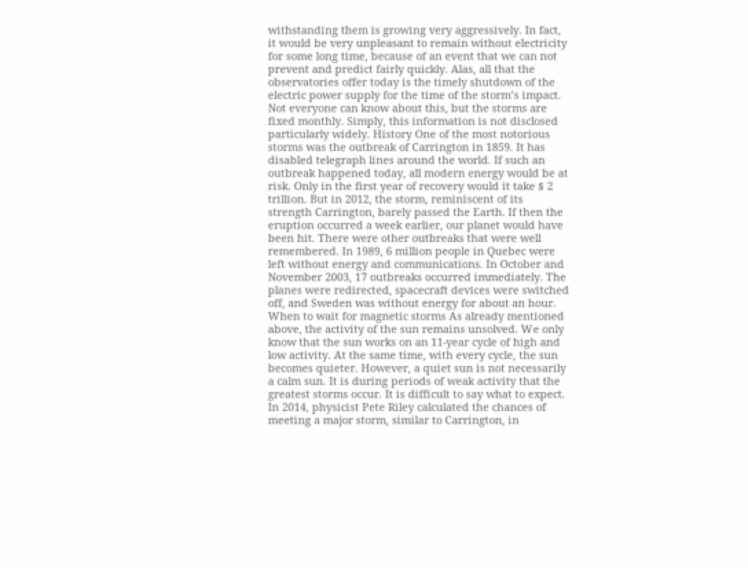withstanding them is growing very aggressively. In fact, it would be very unpleasant to remain without electricity for some long time, because of an event that we can not prevent and predict fairly quickly. Alas, all that the observatories offer today is the timely shutdown of the electric power supply for the time of the storm’s impact. Not everyone can know about this, but the storms are fixed monthly. Simply, this information is not disclosed particularly widely. History One of the most notorious storms was the outbreak of Carrington in 1859. It has disabled telegraph lines around the world. If such an outbreak happened today, all modern energy would be at risk. Only in the first year of recovery would it take $ 2 trillion. But in 2012, the storm, reminiscent of its strength Carrington, barely passed the Earth. If then the eruption occurred a week earlier, our planet would have been hit. There were other outbreaks that were well remembered. In 1989, 6 million people in Quebec were left without energy and communications. In October and November 2003, 17 outbreaks occurred immediately. The planes were redirected, spacecraft devices were switched off, and Sweden was without energy for about an hour. When to wait for magnetic storms As already mentioned above, the activity of the sun remains unsolved. We only know that the sun works on an 11-year cycle of high and low activity. At the same time, with every cycle, the sun becomes quieter. However, a quiet sun is not necessarily a calm sun. It is during periods of weak activity that the greatest storms occur. It is difficult to say what to expect. In 2014, physicist Pete Riley calculated the chances of meeting a major storm, similar to Carrington, in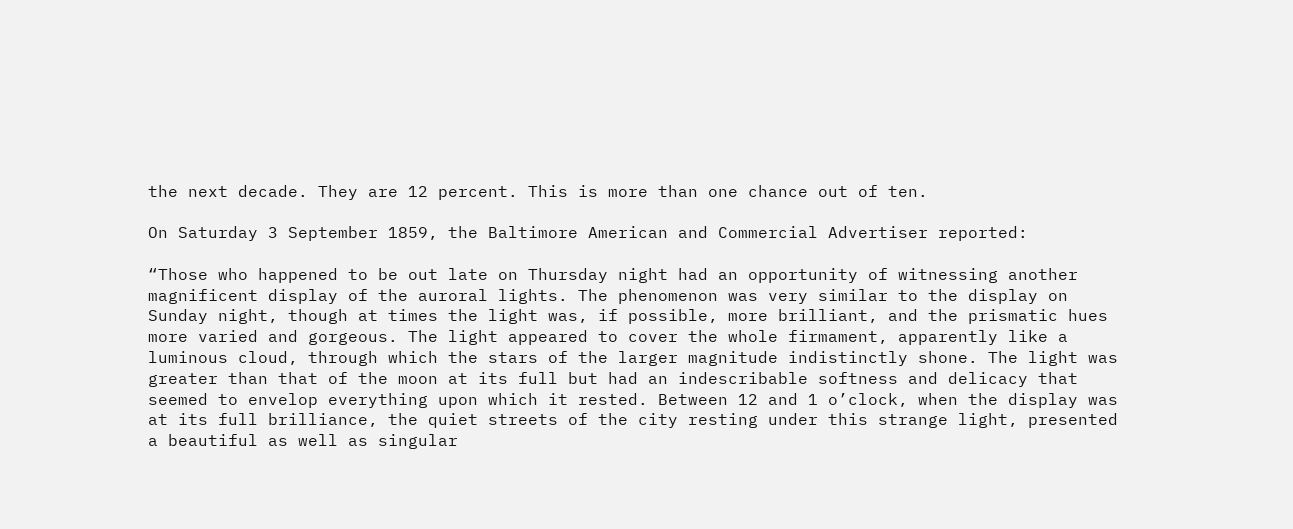the next decade. They are 12 percent. This is more than one chance out of ten.

On Saturday 3 September 1859, the Baltimore American and Commercial Advertiser reported:

“Those who happened to be out late on Thursday night had an opportunity of witnessing another magnificent display of the auroral lights. The phenomenon was very similar to the display on Sunday night, though at times the light was, if possible, more brilliant, and the prismatic hues more varied and gorgeous. The light appeared to cover the whole firmament, apparently like a luminous cloud, through which the stars of the larger magnitude indistinctly shone. The light was greater than that of the moon at its full but had an indescribable softness and delicacy that seemed to envelop everything upon which it rested. Between 12 and 1 o’clock, when the display was at its full brilliance, the quiet streets of the city resting under this strange light, presented a beautiful as well as singular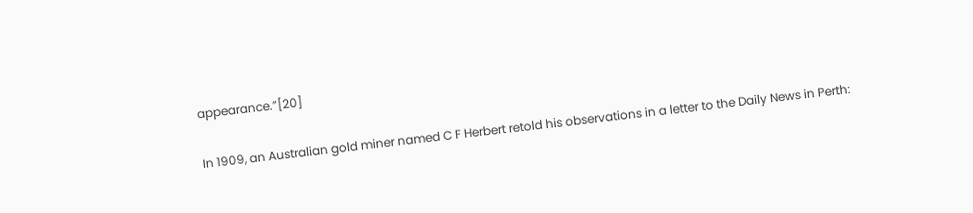appearance.”[20]

In 1909, an Australian gold miner named C F Herbert retold his observations in a letter to the Daily News in Perth: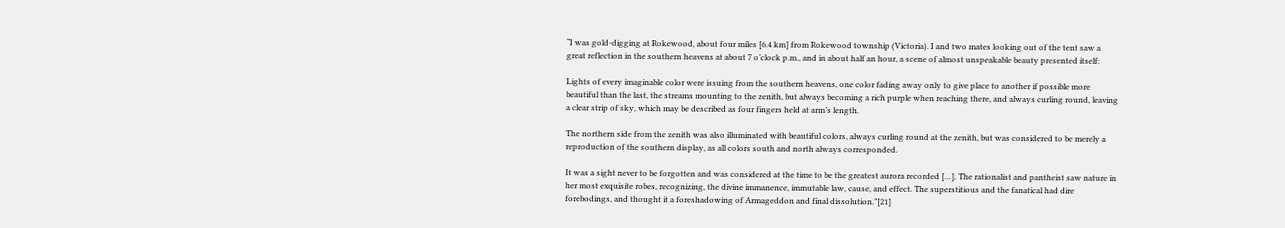“I was gold-digging at Rokewood, about four miles [6.4 km] from Rokewood township (Victoria). I and two mates looking out of the tent saw a great reflection in the southern heavens at about 7 o’clock p.m., and in about half an hour, a scene of almost unspeakable beauty presented itself:

Lights of every imaginable color were issuing from the southern heavens, one color fading away only to give place to another if possible more beautiful than the last, the streams mounting to the zenith, but always becoming a rich purple when reaching there, and always curling round, leaving a clear strip of sky, which may be described as four fingers held at arm’s length.

The northern side from the zenith was also illuminated with beautiful colors, always curling round at the zenith, but was considered to be merely a reproduction of the southern display, as all colors south and north always corresponded.

It was a sight never to be forgotten and was considered at the time to be the greatest aurora recorded […]. The rationalist and pantheist saw nature in her most exquisite robes, recognizing, the divine immanence, immutable law, cause, and effect. The superstitious and the fanatical had dire forebodings, and thought it a foreshadowing of Armageddon and final dissolution.”[21]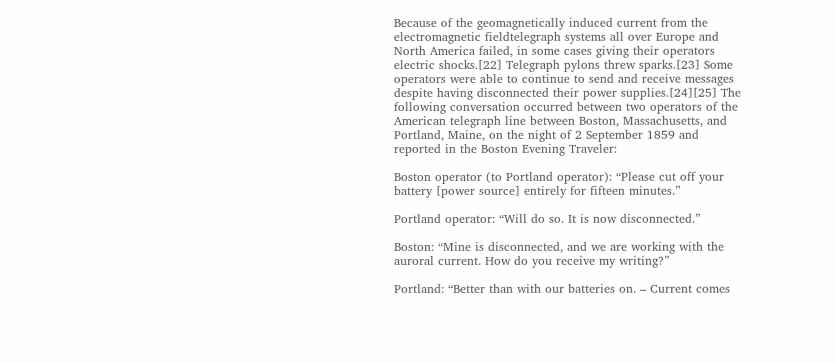Because of the geomagnetically induced current from the electromagnetic fieldtelegraph systems all over Europe and North America failed, in some cases giving their operators electric shocks.[22] Telegraph pylons threw sparks.[23] Some operators were able to continue to send and receive messages despite having disconnected their power supplies.[24][25] The following conversation occurred between two operators of the American telegraph line between Boston, Massachusetts, and Portland, Maine, on the night of 2 September 1859 and reported in the Boston Evening Traveler:

Boston operator (to Portland operator): “Please cut off your battery [power source] entirely for fifteen minutes.”

Portland operator: “Will do so. It is now disconnected.”

Boston: “Mine is disconnected, and we are working with the auroral current. How do you receive my writing?”

Portland: “Better than with our batteries on. – Current comes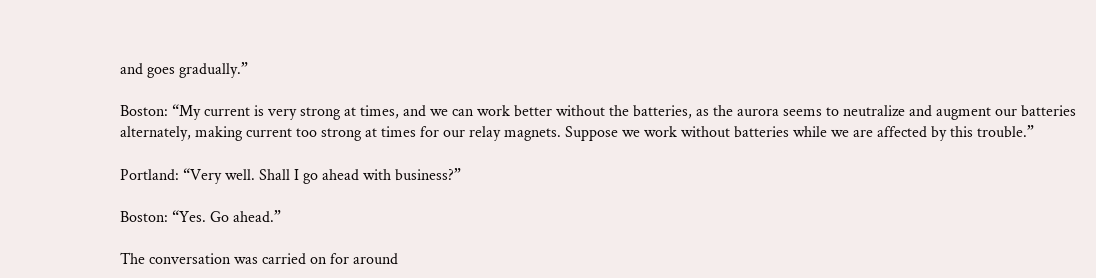and goes gradually.”

Boston: “My current is very strong at times, and we can work better without the batteries, as the aurora seems to neutralize and augment our batteries alternately, making current too strong at times for our relay magnets. Suppose we work without batteries while we are affected by this trouble.”

Portland: “Very well. Shall I go ahead with business?”

Boston: “Yes. Go ahead.”

The conversation was carried on for around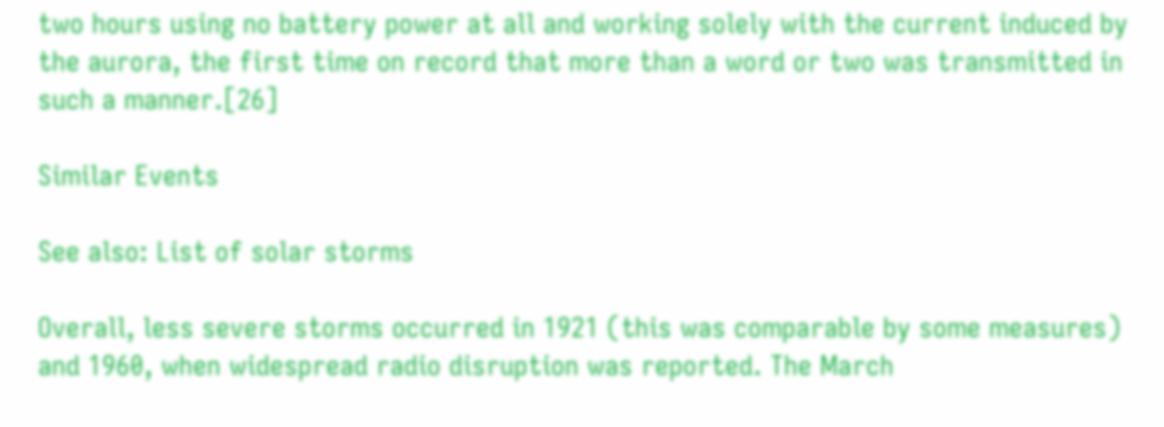two hours using no battery power at all and working solely with the current induced by the aurora, the first time on record that more than a word or two was transmitted in such a manner.[26]

Similar Events

See also: List of solar storms

Overall, less severe storms occurred in 1921 (this was comparable by some measures) and 1960, when widespread radio disruption was reported. The March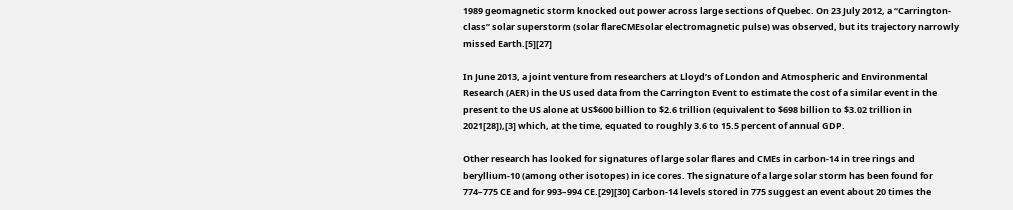1989 geomagnetic storm knocked out power across large sections of Quebec. On 23 July 2012, a “Carrington-class” solar superstorm (solar flareCMEsolar electromagnetic pulse) was observed, but its trajectory narrowly missed Earth.[5][27]

In June 2013, a joint venture from researchers at Lloyd’s of London and Atmospheric and Environmental Research (AER) in the US used data from the Carrington Event to estimate the cost of a similar event in the present to the US alone at US$600 billion to $2.6 trillion (equivalent to $698 billion to $3.02 trillion in 2021[28]),[3] which, at the time, equated to roughly 3.6 to 15.5 percent of annual GDP.

Other research has looked for signatures of large solar flares and CMEs in carbon-14 in tree rings and beryllium-10 (among other isotopes) in ice cores. The signature of a large solar storm has been found for 774–775 CE and for 993–994 CE.[29][30] Carbon-14 levels stored in 775 suggest an event about 20 times the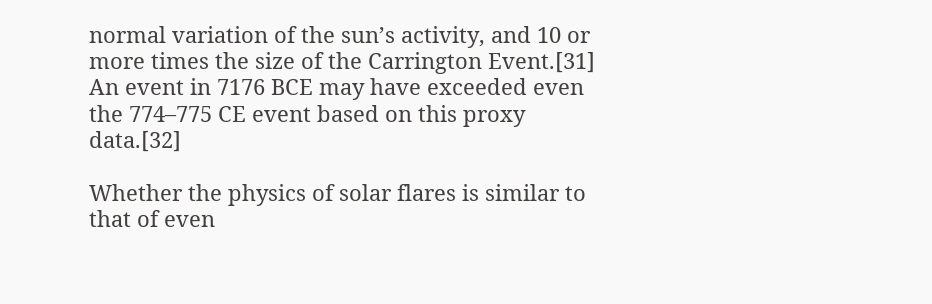normal variation of the sun’s activity, and 10 or more times the size of the Carrington Event.[31] An event in 7176 BCE may have exceeded even the 774–775 CE event based on this proxy data.[32]

Whether the physics of solar flares is similar to that of even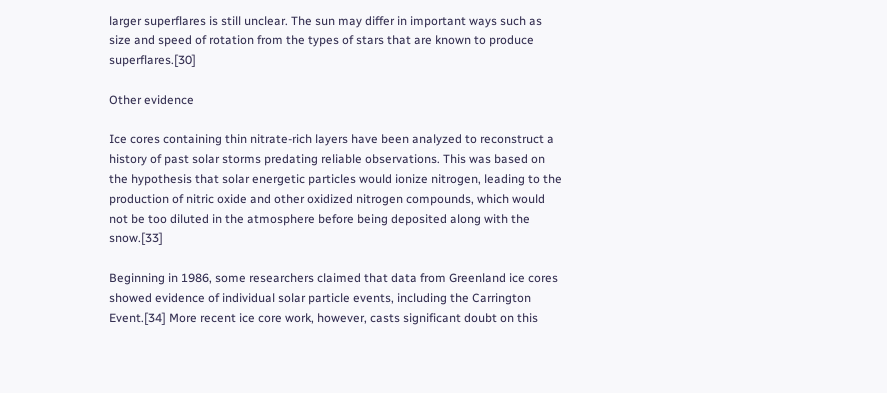larger superflares is still unclear. The sun may differ in important ways such as size and speed of rotation from the types of stars that are known to produce superflares.[30]

Other evidence

Ice cores containing thin nitrate-rich layers have been analyzed to reconstruct a history of past solar storms predating reliable observations. This was based on the hypothesis that solar energetic particles would ionize nitrogen, leading to the production of nitric oxide and other oxidized nitrogen compounds, which would not be too diluted in the atmosphere before being deposited along with the snow.[33]

Beginning in 1986, some researchers claimed that data from Greenland ice cores showed evidence of individual solar particle events, including the Carrington Event.[34] More recent ice core work, however, casts significant doubt on this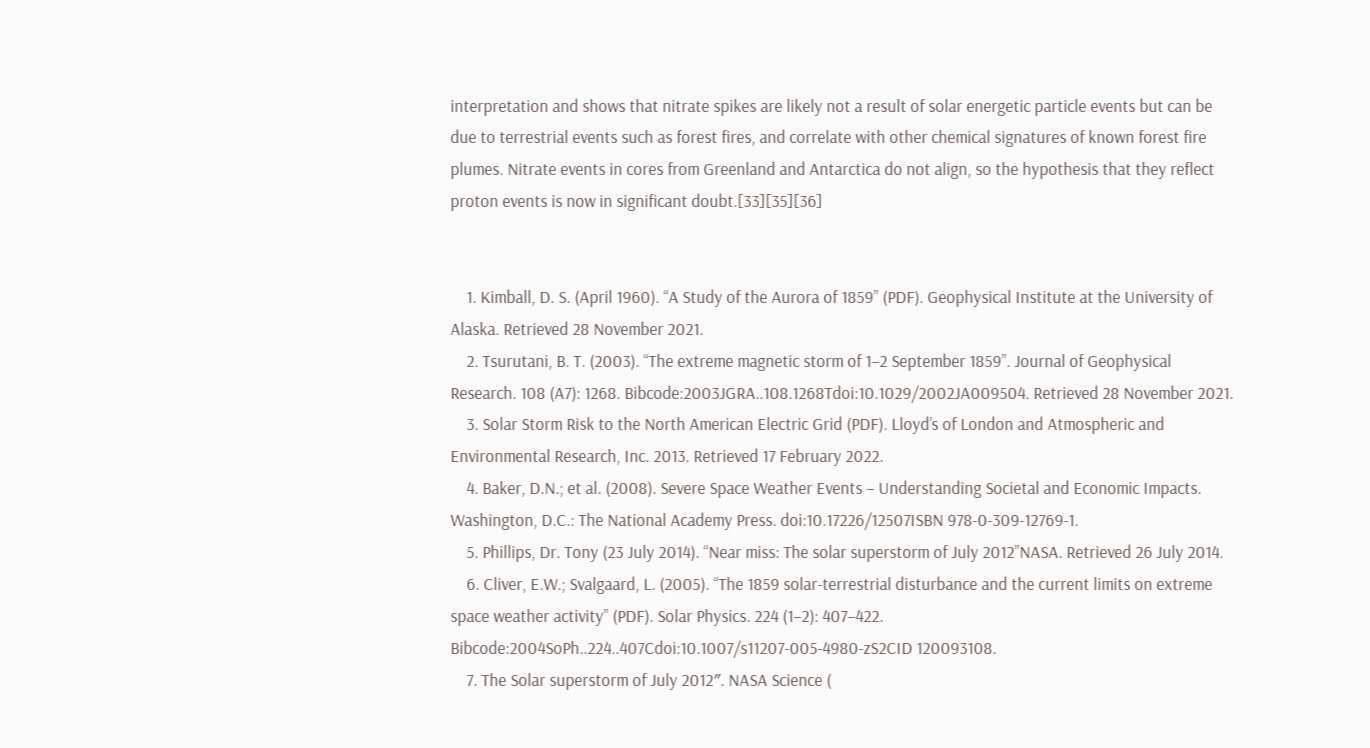interpretation and shows that nitrate spikes are likely not a result of solar energetic particle events but can be due to terrestrial events such as forest fires, and correlate with other chemical signatures of known forest fire plumes. Nitrate events in cores from Greenland and Antarctica do not align, so the hypothesis that they reflect proton events is now in significant doubt.[33][35][36]


    1. Kimball, D. S. (April 1960). “A Study of the Aurora of 1859” (PDF). Geophysical Institute at the University of Alaska. Retrieved 28 November 2021.
    2. Tsurutani, B. T. (2003). “The extreme magnetic storm of 1–2 September 1859”. Journal of Geophysical Research. 108 (A7): 1268. Bibcode:2003JGRA..108.1268Tdoi:10.1029/2002JA009504. Retrieved 28 November 2021.
    3. Solar Storm Risk to the North American Electric Grid (PDF). Lloyd’s of London and Atmospheric and Environmental Research, Inc. 2013. Retrieved 17 February 2022.
    4. Baker, D.N.; et al. (2008). Severe Space Weather Events – Understanding Societal and Economic Impacts. Washington, D.C.: The National Academy Press. doi:10.17226/12507ISBN 978-0-309-12769-1.
    5. Phillips, Dr. Tony (23 July 2014). “Near miss: The solar superstorm of July 2012”NASA. Retrieved 26 July 2014.
    6. Cliver, E.W.; Svalgaard, L. (2005). “The 1859 solar-terrestrial disturbance and the current limits on extreme space weather activity” (PDF). Solar Physics. 224 (1–2): 407–422. Bibcode:2004SoPh..224..407Cdoi:10.1007/s11207-005-4980-zS2CID 120093108.
    7. The Solar superstorm of July 2012″. NASA Science (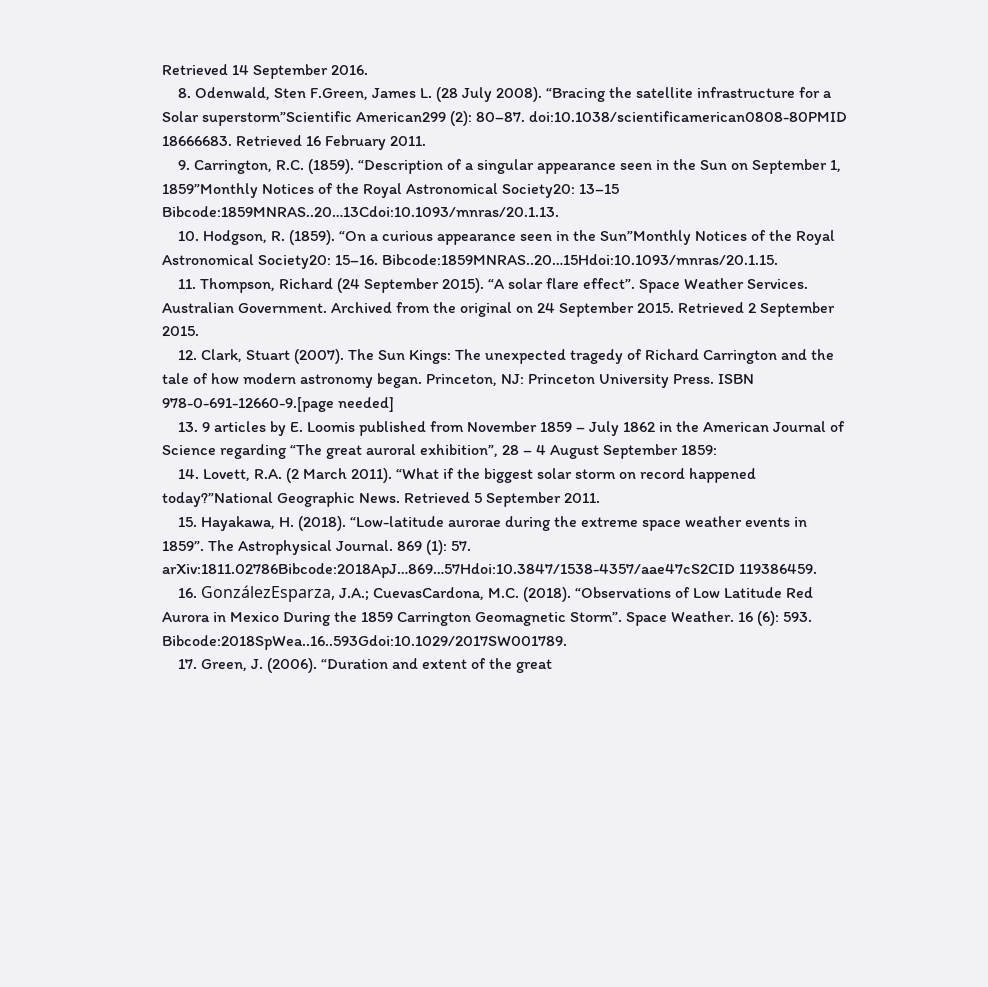Retrieved 14 September 2016.
    8. Odenwald, Sten F.Green, James L. (28 July 2008). “Bracing the satellite infrastructure for a Solar superstorm”Scientific American299 (2): 80–87. doi:10.1038/scientificamerican0808-80PMID 18666683. Retrieved 16 February 2011.
    9. Carrington, R.C. (1859). “Description of a singular appearance seen in the Sun on September 1, 1859”Monthly Notices of the Royal Astronomical Society20: 13–15 Bibcode:1859MNRAS..20…13Cdoi:10.1093/mnras/20.1.13.
    10. Hodgson, R. (1859). “On a curious appearance seen in the Sun”Monthly Notices of the Royal Astronomical Society20: 15–16. Bibcode:1859MNRAS..20…15Hdoi:10.1093/mnras/20.1.15.
    11. Thompson, Richard (24 September 2015). “A solar flare effect”. Space Weather Services. Australian Government. Archived from the original on 24 September 2015. Retrieved 2 September 2015.
    12. Clark, Stuart (2007). The Sun Kings: The unexpected tragedy of Richard Carrington and the tale of how modern astronomy began. Princeton, NJ: Princeton University Press. ISBN 978-0-691-12660-9.[page needed]
    13. 9 articles by E. Loomis published from November 1859 – July 1862 in the American Journal of Science regarding “The great auroral exhibition”, 28 – 4 August September 1859:
    14. Lovett, R.A. (2 March 2011). “What if the biggest solar storm on record happened today?”National Geographic News. Retrieved 5 September 2011.
    15. Hayakawa, H. (2018). “Low-latitude aurorae during the extreme space weather events in 1859”. The Astrophysical Journal. 869 (1): 57. arXiv:1811.02786Bibcode:2018ApJ…869…57Hdoi:10.3847/1538-4357/aae47cS2CID 119386459.
    16. GonzálezEsparza, J.A.; CuevasCardona, M.C. (2018). “Observations of Low Latitude Red Aurora in Mexico During the 1859 Carrington Geomagnetic Storm”. Space Weather. 16 (6): 593. Bibcode:2018SpWea..16..593Gdoi:10.1029/2017SW001789.
    17. Green, J. (2006). “Duration and extent of the great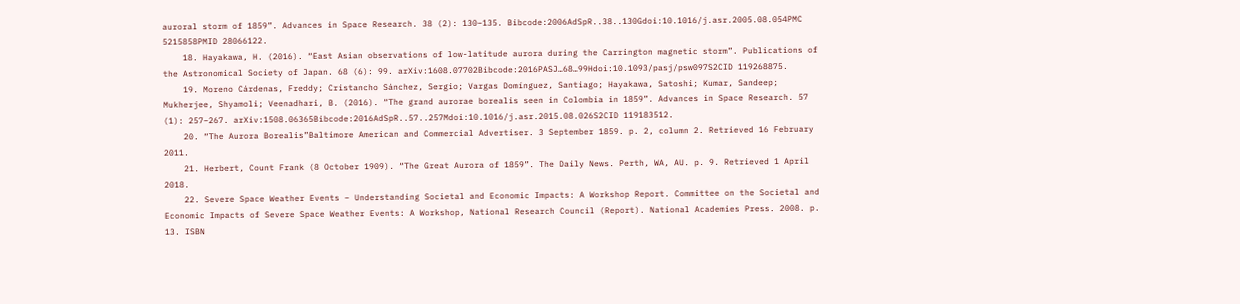auroral storm of 1859”. Advances in Space Research. 38 (2): 130–135. Bibcode:2006AdSpR..38..130Gdoi:10.1016/j.asr.2005.08.054PMC 5215858PMID 28066122.
    18. Hayakawa, H. (2016). “East Asian observations of low-latitude aurora during the Carrington magnetic storm”. Publications of the Astronomical Society of Japan. 68 (6): 99. arXiv:1608.07702Bibcode:2016PASJ…68…99Hdoi:10.1093/pasj/psw097S2CID 119268875.
    19. Moreno Cárdenas, Freddy; Cristancho Sánchez, Sergio; Vargas Domínguez, Santiago; Hayakawa, Satoshi; Kumar, Sandeep; Mukherjee, Shyamoli; Veenadhari, B. (2016). “The grand aurorae borealis seen in Colombia in 1859”. Advances in Space Research. 57 (1): 257–267. arXiv:1508.06365Bibcode:2016AdSpR..57..257Mdoi:10.1016/j.asr.2015.08.026S2CID 119183512.
    20. “The Aurora Borealis”Baltimore American and Commercial Advertiser. 3 September 1859. p. 2, column 2. Retrieved 16 February 2011.
    21. Herbert, Count Frank (8 October 1909). “The Great Aurora of 1859”. The Daily News. Perth, WA, AU. p. 9. Retrieved 1 April 2018.
    22. Severe Space Weather Events – Understanding Societal and Economic Impacts: A Workshop Report. Committee on the Societal and Economic Impacts of Severe Space Weather Events: A Workshop, National Research Council (Report). National Academies Press. 2008. p. 13. ISBN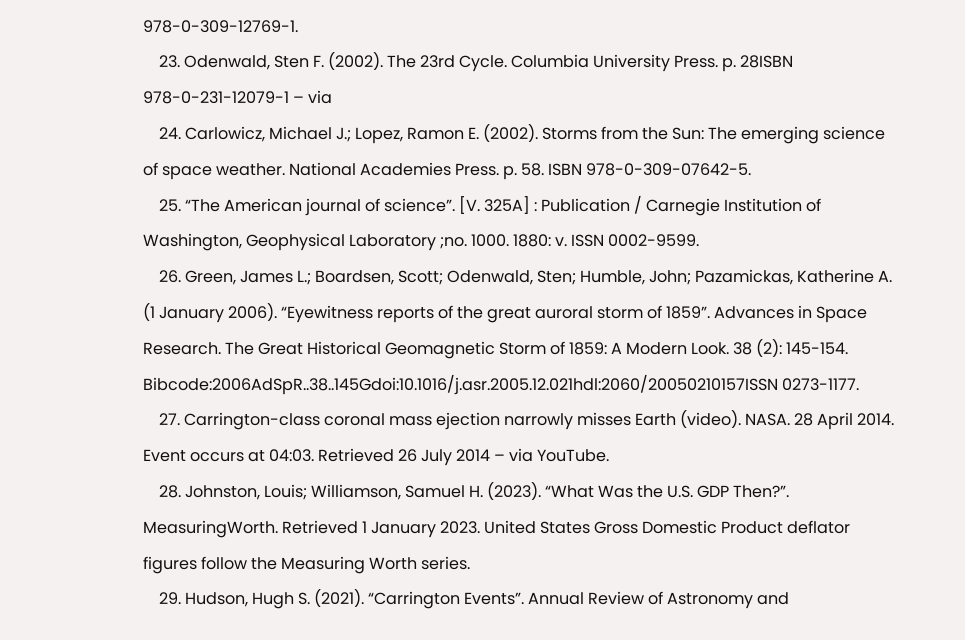978-0-309-12769-1.
    23. Odenwald, Sten F. (2002). The 23rd Cycle. Columbia University Press. p. 28ISBN 978-0-231-12079-1 – via
    24. Carlowicz, Michael J.; Lopez, Ramon E. (2002). Storms from the Sun: The emerging science of space weather. National Academies Press. p. 58. ISBN 978-0-309-07642-5.
    25. “The American journal of science”. [V. 325A] : Publication / Carnegie Institution of Washington, Geophysical Laboratory ;no. 1000. 1880: v. ISSN 0002-9599.
    26. Green, James L.; Boardsen, Scott; Odenwald, Sten; Humble, John; Pazamickas, Katherine A. (1 January 2006). “Eyewitness reports of the great auroral storm of 1859”. Advances in Space Research. The Great Historical Geomagnetic Storm of 1859: A Modern Look. 38 (2): 145-154. Bibcode:2006AdSpR..38..145Gdoi:10.1016/j.asr.2005.12.021hdl:2060/20050210157ISSN 0273-1177.
    27. Carrington-class coronal mass ejection narrowly misses Earth (video). NASA. 28 April 2014. Event occurs at 04:03. Retrieved 26 July 2014 – via YouTube.
    28. Johnston, Louis; Williamson, Samuel H. (2023). “What Was the U.S. GDP Then?”. MeasuringWorth. Retrieved 1 January 2023. United States Gross Domestic Product deflator figures follow the Measuring Worth series.
    29. Hudson, Hugh S. (2021). “Carrington Events”. Annual Review of Astronomy and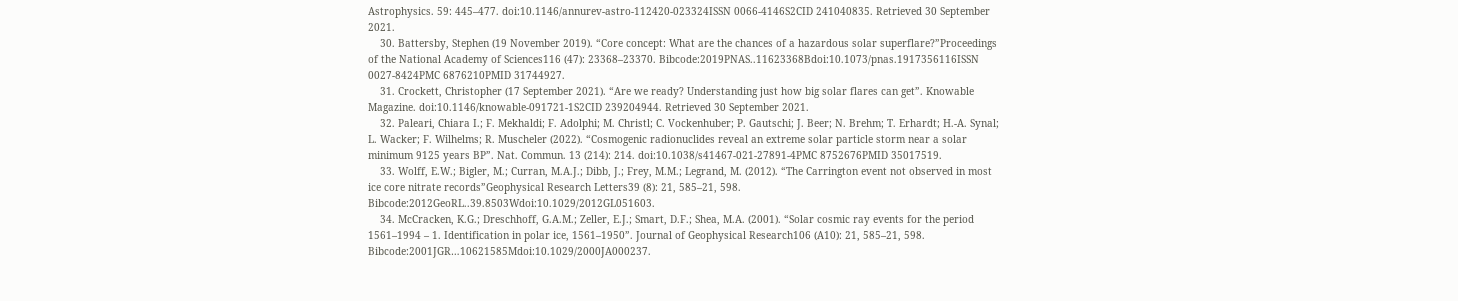Astrophysics. 59: 445–477. doi:10.1146/annurev-astro-112420-023324ISSN 0066-4146S2CID 241040835. Retrieved 30 September 2021.
    30. Battersby, Stephen (19 November 2019). “Core concept: What are the chances of a hazardous solar superflare?”Proceedings of the National Academy of Sciences116 (47): 23368–23370. Bibcode:2019PNAS..11623368Bdoi:10.1073/pnas.1917356116ISSN 0027-8424PMC 6876210PMID 31744927.
    31. Crockett, Christopher (17 September 2021). “Are we ready? Understanding just how big solar flares can get”. Knowable Magazine. doi:10.1146/knowable-091721-1S2CID 239204944. Retrieved 30 September 2021.
    32. Paleari, Chiara I.; F. Mekhaldi; F. Adolphi; M. Christl; C. Vockenhuber; P. Gautschi; J. Beer; N. Brehm; T. Erhardt; H.-A. Synal; L. Wacker; F. Wilhelms; R. Muscheler (2022). “Cosmogenic radionuclides reveal an extreme solar particle storm near a solar minimum 9125 years BP”. Nat. Commun. 13 (214): 214. doi:10.1038/s41467-021-27891-4PMC 8752676PMID 35017519.
    33. Wolff, E.W.; Bigler, M.; Curran, M.A.J.; Dibb, J.; Frey, M.M.; Legrand, M. (2012). “The Carrington event not observed in most ice core nitrate records”Geophysical Research Letters39 (8): 21, 585–21, 598. Bibcode:2012GeoRL..39.8503Wdoi:10.1029/2012GL051603.
    34. McCracken, K.G.; Dreschhoff, G.A.M.; Zeller, E.J.; Smart, D.F.; Shea, M.A. (2001). “Solar cosmic ray events for the period 1561–1994 – 1. Identification in polar ice, 1561–1950”. Journal of Geophysical Research106 (A10): 21, 585–21, 598. Bibcode:2001JGR…10621585Mdoi:10.1029/2000JA000237.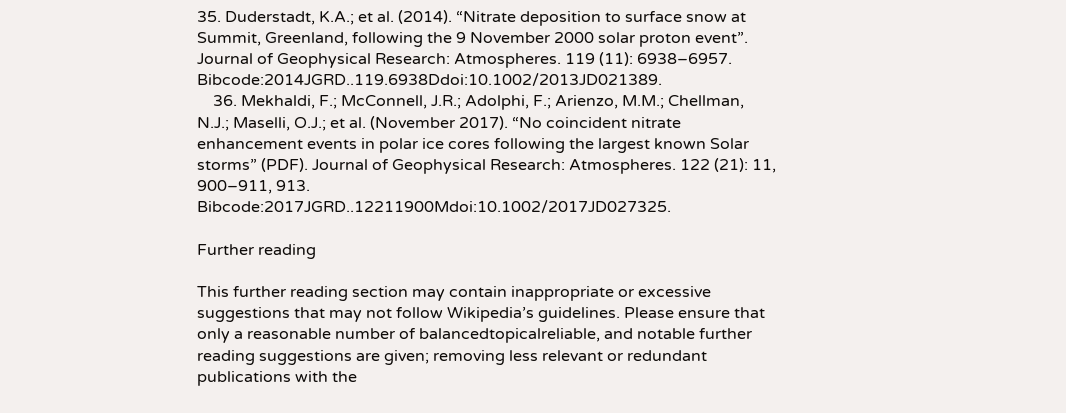35. Duderstadt, K.A.; et al. (2014). “Nitrate deposition to surface snow at Summit, Greenland, following the 9 November 2000 solar proton event”. Journal of Geophysical Research: Atmospheres. 119 (11): 6938–6957. Bibcode:2014JGRD..119.6938Ddoi:10.1002/2013JD021389.
    36. Mekhaldi, F.; McConnell, J.R.; Adolphi, F.; Arienzo, M.M.; Chellman, N.J.; Maselli, O.J.; et al. (November 2017). “No coincident nitrate enhancement events in polar ice cores following the largest known Solar storms” (PDF). Journal of Geophysical Research: Atmospheres. 122 (21): 11, 900–911, 913. Bibcode:2017JGRD..12211900Mdoi:10.1002/2017JD027325.

Further reading

This further reading section may contain inappropriate or excessive suggestions that may not follow Wikipedia’s guidelines. Please ensure that only a reasonable number of balancedtopicalreliable, and notable further reading suggestions are given; removing less relevant or redundant publications with the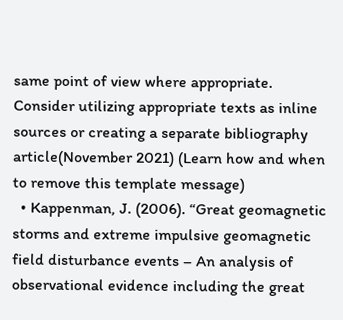same point of view where appropriate. Consider utilizing appropriate texts as inline sources or creating a separate bibliography article(November 2021) (Learn how and when to remove this template message)
  • Kappenman, J. (2006). “Great geomagnetic storms and extreme impulsive geomagnetic field disturbance events – An analysis of observational evidence including the great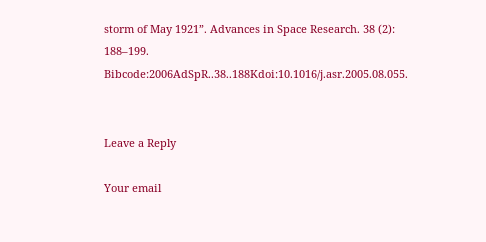storm of May 1921”. Advances in Space Research. 38 (2): 188–199. Bibcode:2006AdSpR..38..188Kdoi:10.1016/j.asr.2005.08.055.


Leave a Reply

Your email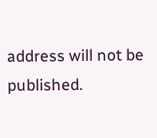address will not be published.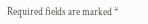Required fields are marked *